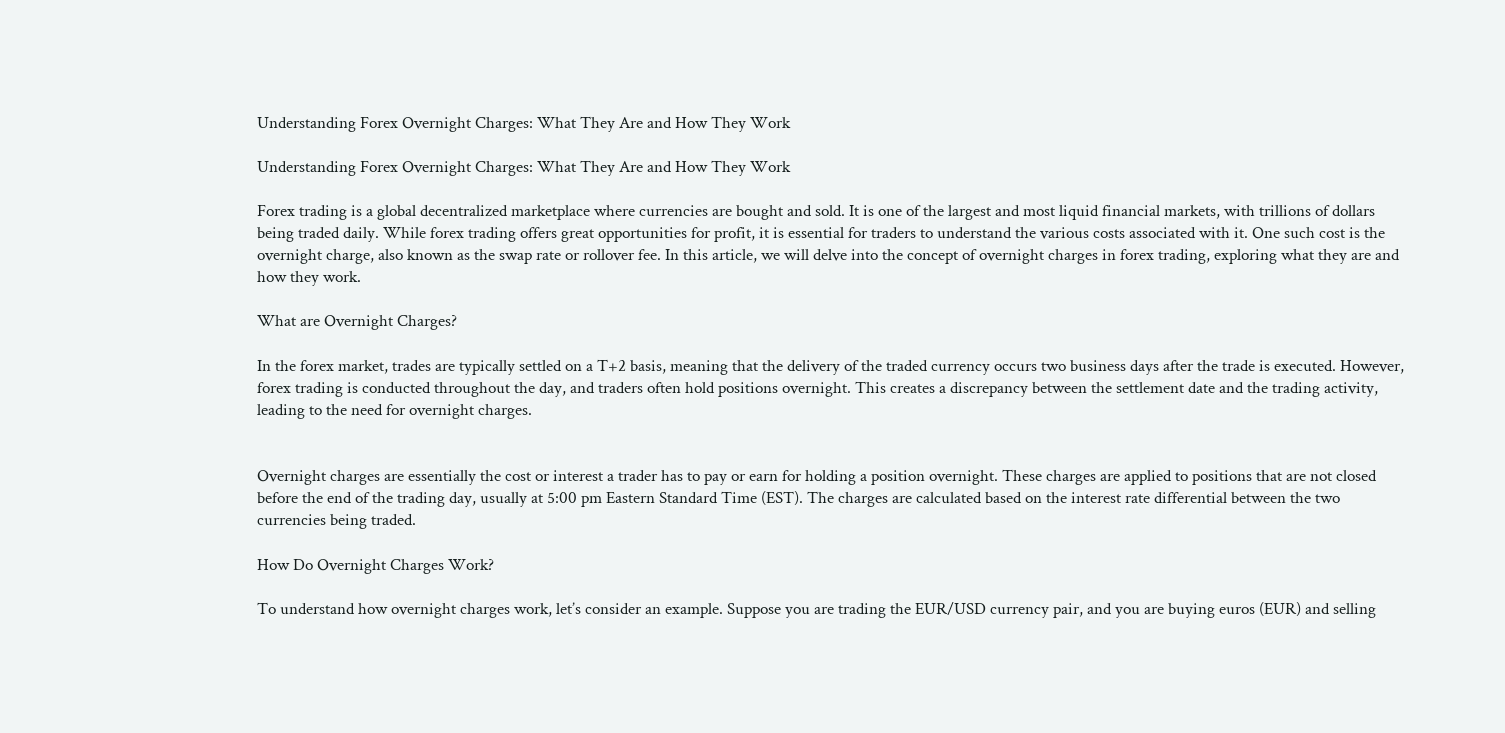Understanding Forex Overnight Charges: What They Are and How They Work

Understanding Forex Overnight Charges: What They Are and How They Work

Forex trading is a global decentralized marketplace where currencies are bought and sold. It is one of the largest and most liquid financial markets, with trillions of dollars being traded daily. While forex trading offers great opportunities for profit, it is essential for traders to understand the various costs associated with it. One such cost is the overnight charge, also known as the swap rate or rollover fee. In this article, we will delve into the concept of overnight charges in forex trading, exploring what they are and how they work.

What are Overnight Charges?

In the forex market, trades are typically settled on a T+2 basis, meaning that the delivery of the traded currency occurs two business days after the trade is executed. However, forex trading is conducted throughout the day, and traders often hold positions overnight. This creates a discrepancy between the settlement date and the trading activity, leading to the need for overnight charges.


Overnight charges are essentially the cost or interest a trader has to pay or earn for holding a position overnight. These charges are applied to positions that are not closed before the end of the trading day, usually at 5:00 pm Eastern Standard Time (EST). The charges are calculated based on the interest rate differential between the two currencies being traded.

How Do Overnight Charges Work?

To understand how overnight charges work, let’s consider an example. Suppose you are trading the EUR/USD currency pair, and you are buying euros (EUR) and selling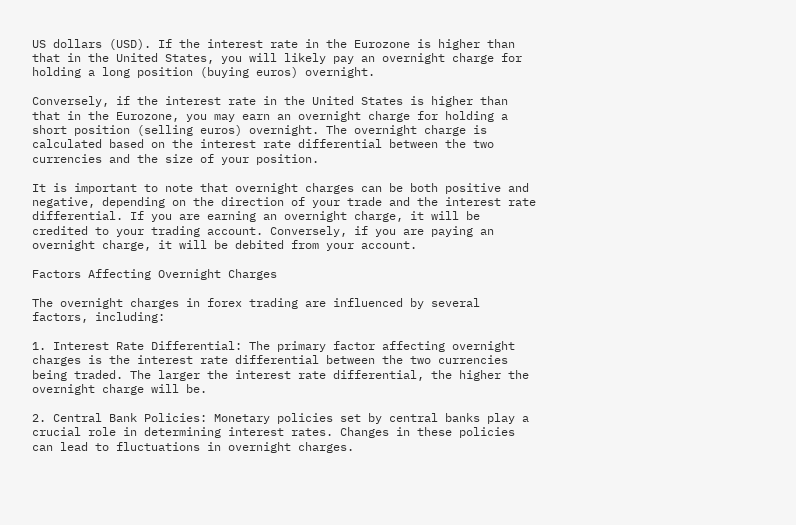US dollars (USD). If the interest rate in the Eurozone is higher than that in the United States, you will likely pay an overnight charge for holding a long position (buying euros) overnight.

Conversely, if the interest rate in the United States is higher than that in the Eurozone, you may earn an overnight charge for holding a short position (selling euros) overnight. The overnight charge is calculated based on the interest rate differential between the two currencies and the size of your position.

It is important to note that overnight charges can be both positive and negative, depending on the direction of your trade and the interest rate differential. If you are earning an overnight charge, it will be credited to your trading account. Conversely, if you are paying an overnight charge, it will be debited from your account.

Factors Affecting Overnight Charges

The overnight charges in forex trading are influenced by several factors, including:

1. Interest Rate Differential: The primary factor affecting overnight charges is the interest rate differential between the two currencies being traded. The larger the interest rate differential, the higher the overnight charge will be.

2. Central Bank Policies: Monetary policies set by central banks play a crucial role in determining interest rates. Changes in these policies can lead to fluctuations in overnight charges.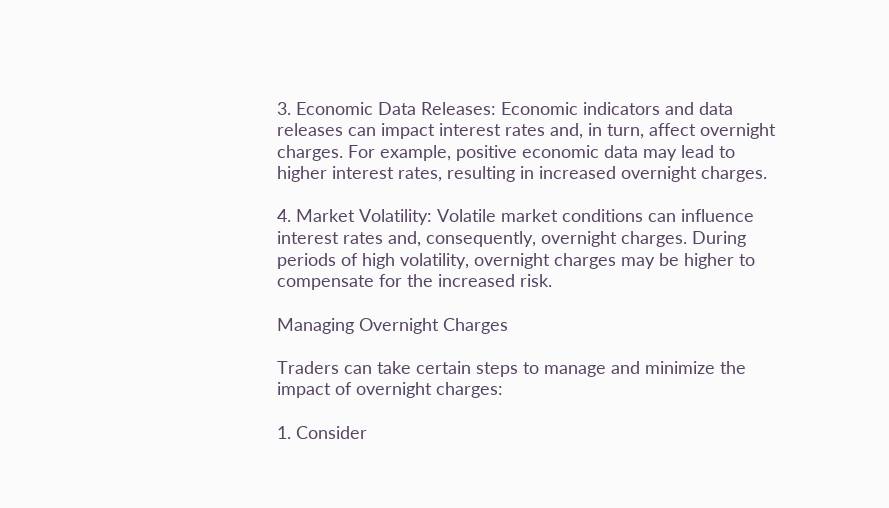3. Economic Data Releases: Economic indicators and data releases can impact interest rates and, in turn, affect overnight charges. For example, positive economic data may lead to higher interest rates, resulting in increased overnight charges.

4. Market Volatility: Volatile market conditions can influence interest rates and, consequently, overnight charges. During periods of high volatility, overnight charges may be higher to compensate for the increased risk.

Managing Overnight Charges

Traders can take certain steps to manage and minimize the impact of overnight charges:

1. Consider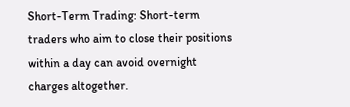Short-Term Trading: Short-term traders who aim to close their positions within a day can avoid overnight charges altogether.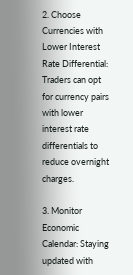2. Choose Currencies with Lower Interest Rate Differential: Traders can opt for currency pairs with lower interest rate differentials to reduce overnight charges.

3. Monitor Economic Calendar: Staying updated with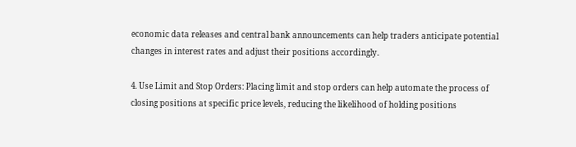economic data releases and central bank announcements can help traders anticipate potential changes in interest rates and adjust their positions accordingly.

4. Use Limit and Stop Orders: Placing limit and stop orders can help automate the process of closing positions at specific price levels, reducing the likelihood of holding positions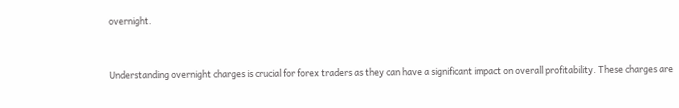overnight.


Understanding overnight charges is crucial for forex traders as they can have a significant impact on overall profitability. These charges are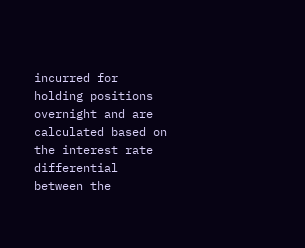incurred for holding positions overnight and are calculated based on the interest rate differential between the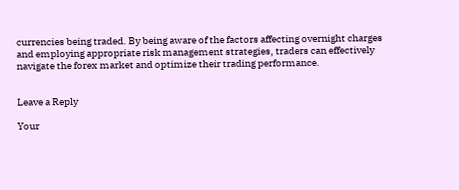currencies being traded. By being aware of the factors affecting overnight charges and employing appropriate risk management strategies, traders can effectively navigate the forex market and optimize their trading performance.


Leave a Reply

Your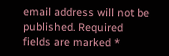email address will not be published. Required fields are marked *